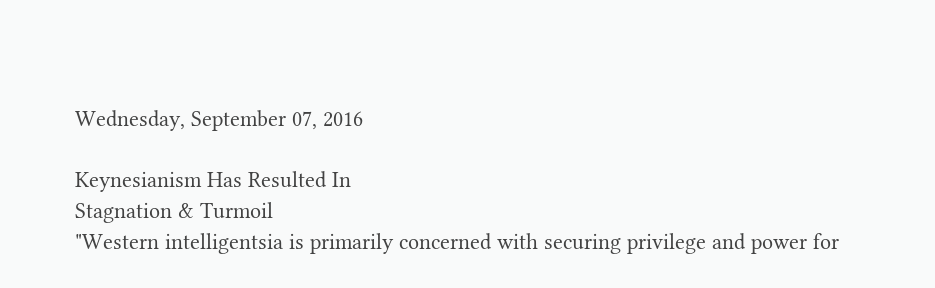Wednesday, September 07, 2016

Keynesianism Has Resulted In
Stagnation & Turmoil
"Western intelligentsia is primarily concerned with securing privilege and power for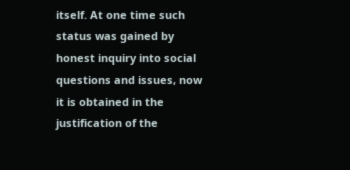itself. At one time such status was gained by honest inquiry into social questions and issues, now it is obtained in the justification of the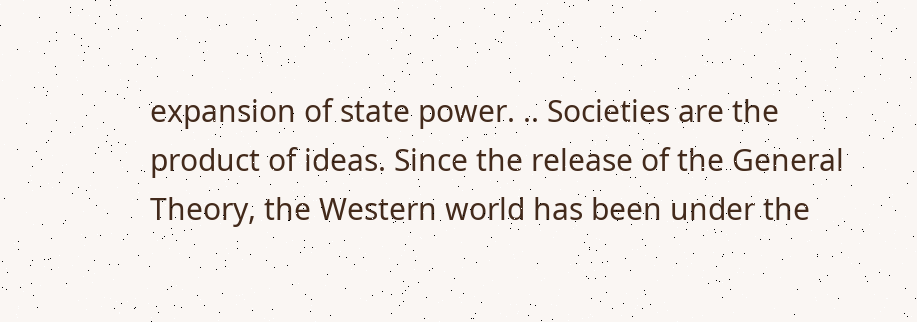expansion of state power. .. Societies are the product of ideas. Since the release of the General Theory, the Western world has been under the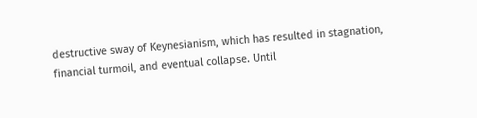destructive sway of Keynesianism, which has resulted in stagnation, financial turmoil, and eventual collapse. Until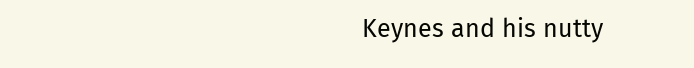Keynes and his nutty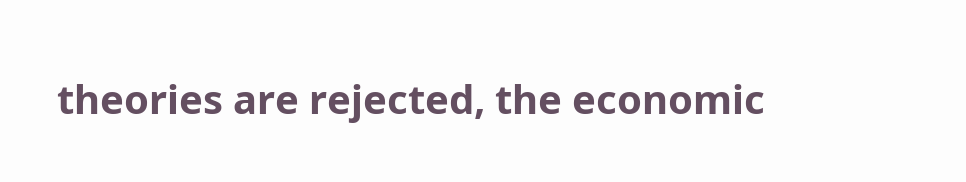theories are rejected, the economic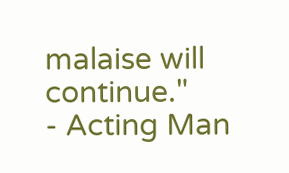malaise will continue."
- Acting Man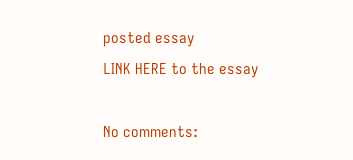posted essay
LINK HERE to the essay

No comments: